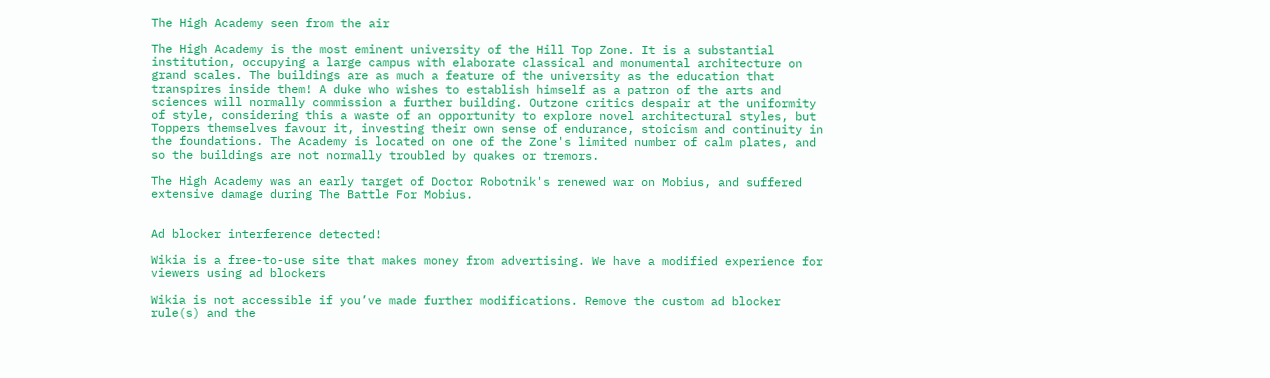The High Academy seen from the air

The High Academy is the most eminent university of the Hill Top Zone. It is a substantial institution, occupying a large campus with elaborate classical and monumental architecture on grand scales. The buildings are as much a feature of the university as the education that transpires inside them! A duke who wishes to establish himself as a patron of the arts and sciences will normally commission a further building. Outzone critics despair at the uniformity of style, considering this a waste of an opportunity to explore novel architectural styles, but Toppers themselves favour it, investing their own sense of endurance, stoicism and continuity in the foundations. The Academy is located on one of the Zone's limited number of calm plates, and so the buildings are not normally troubled by quakes or tremors.

The High Academy was an early target of Doctor Robotnik's renewed war on Mobius, and suffered extensive damage during The Battle For Mobius.


Ad blocker interference detected!

Wikia is a free-to-use site that makes money from advertising. We have a modified experience for viewers using ad blockers

Wikia is not accessible if you’ve made further modifications. Remove the custom ad blocker rule(s) and the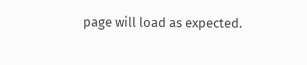page will load as expected.